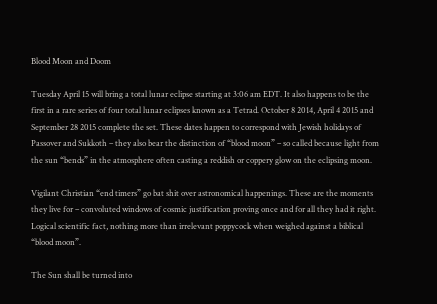Blood Moon and Doom

Tuesday April 15 will bring a total lunar eclipse starting at 3:06 am EDT. It also happens to be the first in a rare series of four total lunar eclipses known as a Tetrad. October 8 2014, April 4 2015 and September 28 2015 complete the set. These dates happen to correspond with Jewish holidays of Passover and Sukkoth – they also bear the distinction of “blood moon” – so called because light from the sun “bends” in the atmosphere often casting a reddish or coppery glow on the eclipsing moon.

Vigilant Christian “end timers” go bat shit over astronomical happenings. These are the moments they live for – convoluted windows of cosmic justification proving once and for all they had it right. Logical scientific fact, nothing more than irrelevant poppycock when weighed against a biblical “blood moon”.

The Sun shall be turned into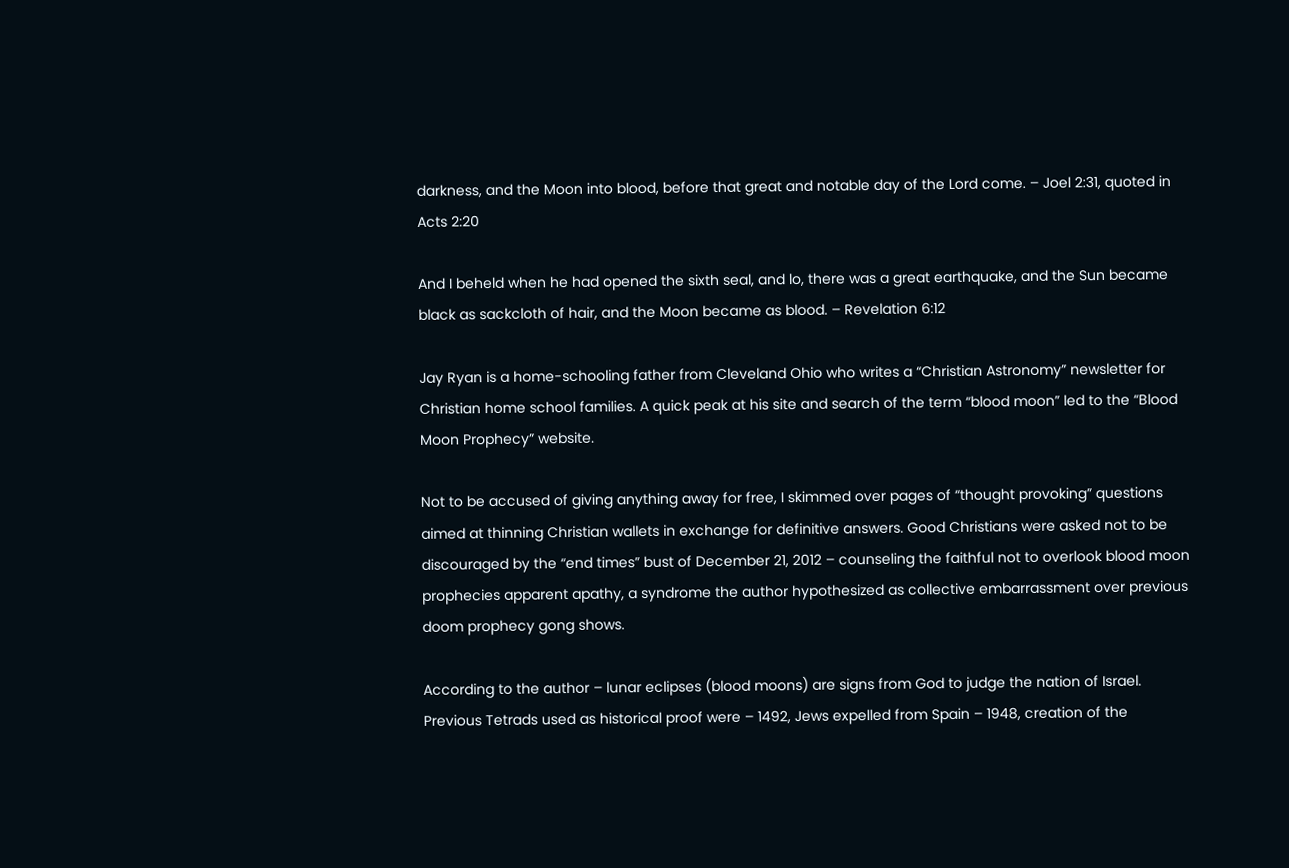darkness, and the Moon into blood, before that great and notable day of the Lord come. – Joel 2:31, quoted in Acts 2:20

And I beheld when he had opened the sixth seal, and lo, there was a great earthquake, and the Sun became black as sackcloth of hair, and the Moon became as blood. – Revelation 6:12

Jay Ryan is a home-schooling father from Cleveland Ohio who writes a “Christian Astronomy” newsletter for Christian home school families. A quick peak at his site and search of the term “blood moon” led to the “Blood Moon Prophecy” website.

Not to be accused of giving anything away for free, I skimmed over pages of “thought provoking” questions aimed at thinning Christian wallets in exchange for definitive answers. Good Christians were asked not to be discouraged by the “end times” bust of December 21, 2012 – counseling the faithful not to overlook blood moon prophecies apparent apathy, a syndrome the author hypothesized as collective embarrassment over previous doom prophecy gong shows.

According to the author – lunar eclipses (blood moons) are signs from God to judge the nation of Israel. Previous Tetrads used as historical proof were – 1492, Jews expelled from Spain – 1948, creation of the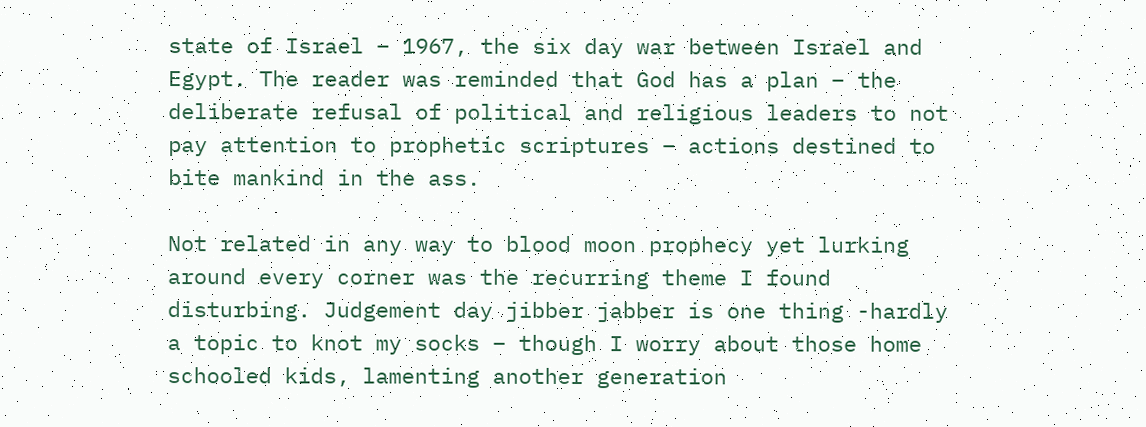state of Israel – 1967, the six day war between Israel and Egypt. The reader was reminded that God has a plan – the deliberate refusal of political and religious leaders to not pay attention to prophetic scriptures – actions destined to bite mankind in the ass.

Not related in any way to blood moon prophecy yet lurking around every corner was the recurring theme I found disturbing. Judgement day jibber jabber is one thing -hardly a topic to knot my socks – though I worry about those home schooled kids, lamenting another generation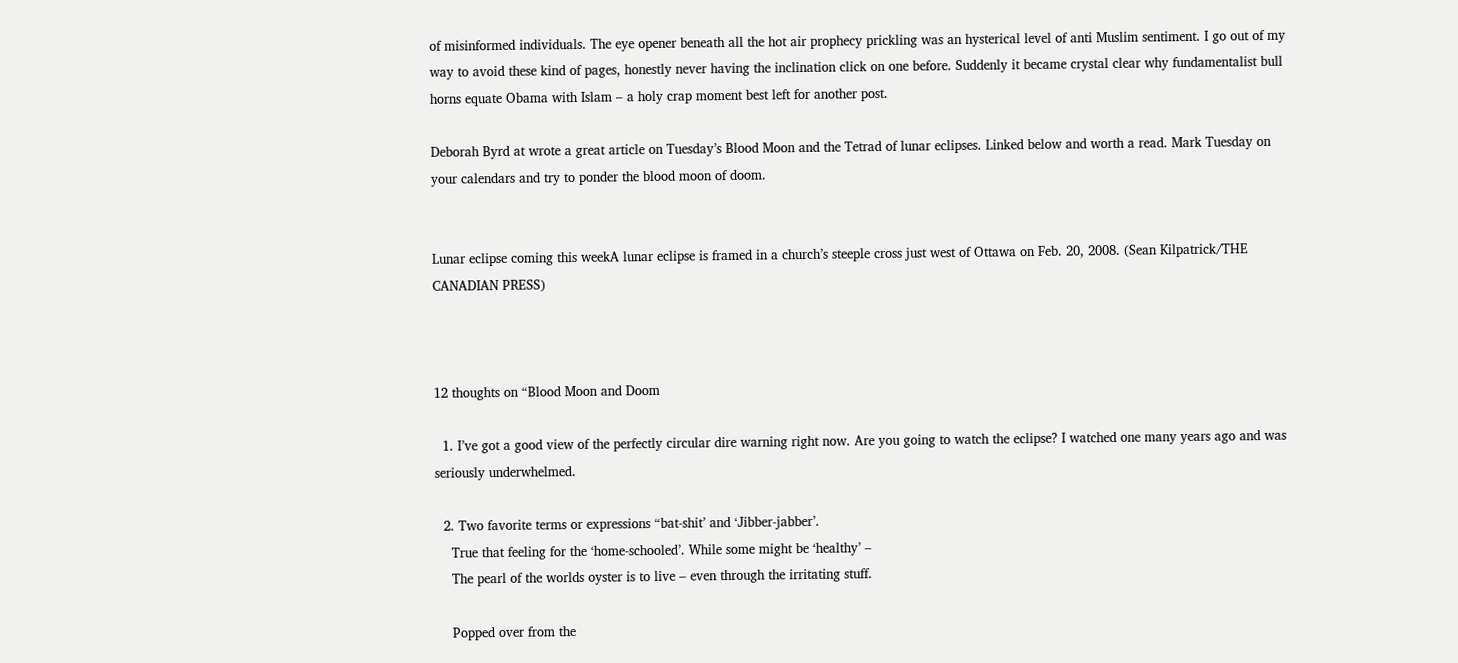of misinformed individuals. The eye opener beneath all the hot air prophecy prickling was an hysterical level of anti Muslim sentiment. I go out of my way to avoid these kind of pages, honestly never having the inclination click on one before. Suddenly it became crystal clear why fundamentalist bull horns equate Obama with Islam – a holy crap moment best left for another post.

Deborah Byrd at wrote a great article on Tuesday’s Blood Moon and the Tetrad of lunar eclipses. Linked below and worth a read. Mark Tuesday on your calendars and try to ponder the blood moon of doom.


Lunar eclipse coming this weekA lunar eclipse is framed in a church’s steeple cross just west of Ottawa on Feb. 20, 2008. (Sean Kilpatrick/THE CANADIAN PRESS)



12 thoughts on “Blood Moon and Doom

  1. I’ve got a good view of the perfectly circular dire warning right now. Are you going to watch the eclipse? I watched one many years ago and was seriously underwhelmed.

  2. Two favorite terms or expressions “bat-shit’ and ‘Jibber-jabber’.
    True that feeling for the ‘home-schooled’. While some might be ‘healthy’ –
    The pearl of the worlds oyster is to live – even through the irritating stuff.

    Popped over from the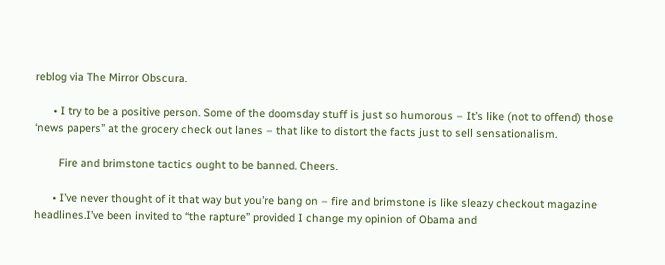reblog via The Mirror Obscura.

      • I try to be a positive person. Some of the doomsday stuff is just so humorous – It’s like (not to offend) those ‘news papers” at the grocery check out lanes – that like to distort the facts just to sell sensationalism.

        Fire and brimstone tactics ought to be banned. Cheers.

      • I’ve never thought of it that way but you’re bang on – fire and brimstone is like sleazy checkout magazine headlines.I’ve been invited to “the rapture” provided I change my opinion of Obama and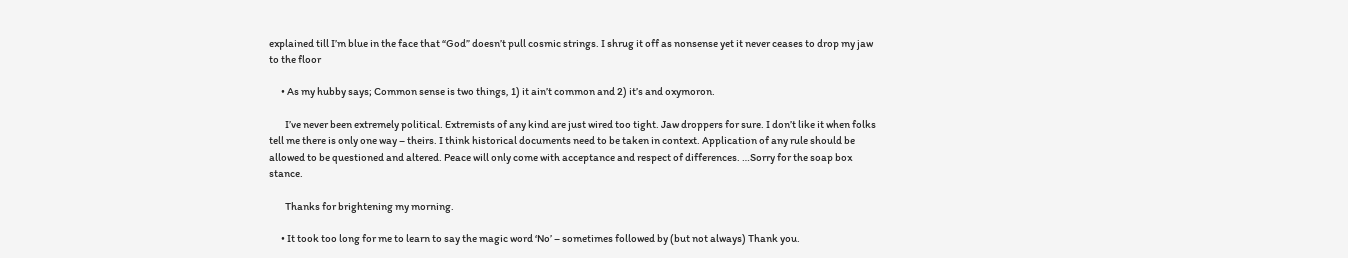explained till I’m blue in the face that “God” doesn’t pull cosmic strings. I shrug it off as nonsense yet it never ceases to drop my jaw to the floor

      • As my hubby says; Common sense is two things, 1) it ain’t common and 2) it’s and oxymoron.

        I’ve never been extremely political. Extremists of any kind are just wired too tight. Jaw droppers for sure. I don’t like it when folks tell me there is only one way – theirs. I think historical documents need to be taken in context. Application of any rule should be allowed to be questioned and altered. Peace will only come with acceptance and respect of differences. …Sorry for the soap box stance.

        Thanks for brightening my morning.

      • It took too long for me to learn to say the magic word ‘No’ – sometimes followed by (but not always) Thank you.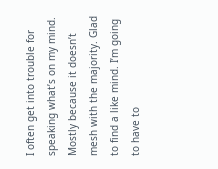I often get into trouble for speaking what’s on my mind. Mostly because it doesn’t mesh with the majority. Glad to find a like mind. I’m going to have to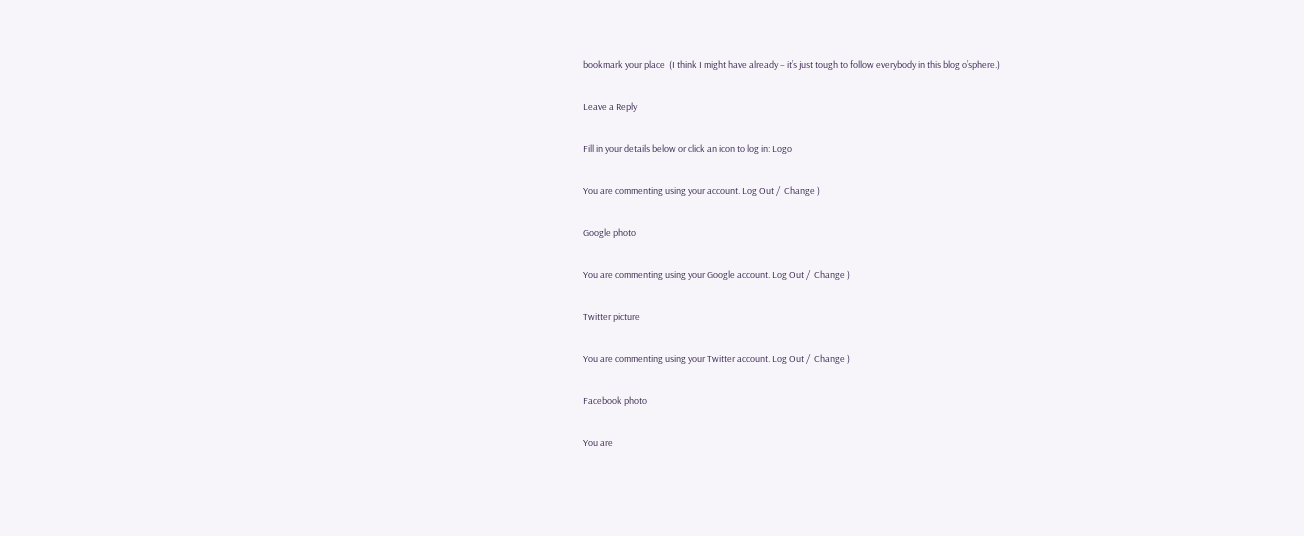bookmark your place  (I think I might have already – it’s just tough to follow everybody in this blog o’sphere.)

Leave a Reply

Fill in your details below or click an icon to log in: Logo

You are commenting using your account. Log Out /  Change )

Google photo

You are commenting using your Google account. Log Out /  Change )

Twitter picture

You are commenting using your Twitter account. Log Out /  Change )

Facebook photo

You are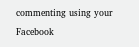commenting using your Facebook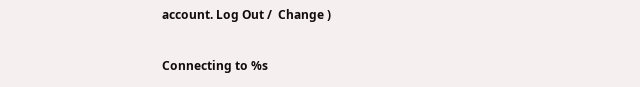account. Log Out /  Change )

Connecting to %s